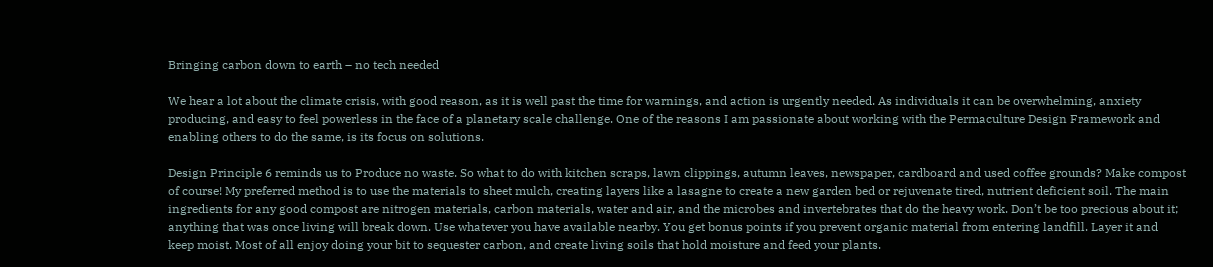Bringing carbon down to earth – no tech needed

We hear a lot about the climate crisis, with good reason, as it is well past the time for warnings, and action is urgently needed. As individuals it can be overwhelming, anxiety producing, and easy to feel powerless in the face of a planetary scale challenge. One of the reasons I am passionate about working with the Permaculture Design Framework and enabling others to do the same, is its focus on solutions.

Design Principle 6 reminds us to Produce no waste. So what to do with kitchen scraps, lawn clippings, autumn leaves, newspaper, cardboard and used coffee grounds? Make compost of course! My preferred method is to use the materials to sheet mulch, creating layers like a lasagne to create a new garden bed or rejuvenate tired, nutrient deficient soil. The main ingredients for any good compost are nitrogen materials, carbon materials, water and air, and the microbes and invertebrates that do the heavy work. Don’t be too precious about it; anything that was once living will break down. Use whatever you have available nearby. You get bonus points if you prevent organic material from entering landfill. Layer it and keep moist. Most of all enjoy doing your bit to sequester carbon, and create living soils that hold moisture and feed your plants.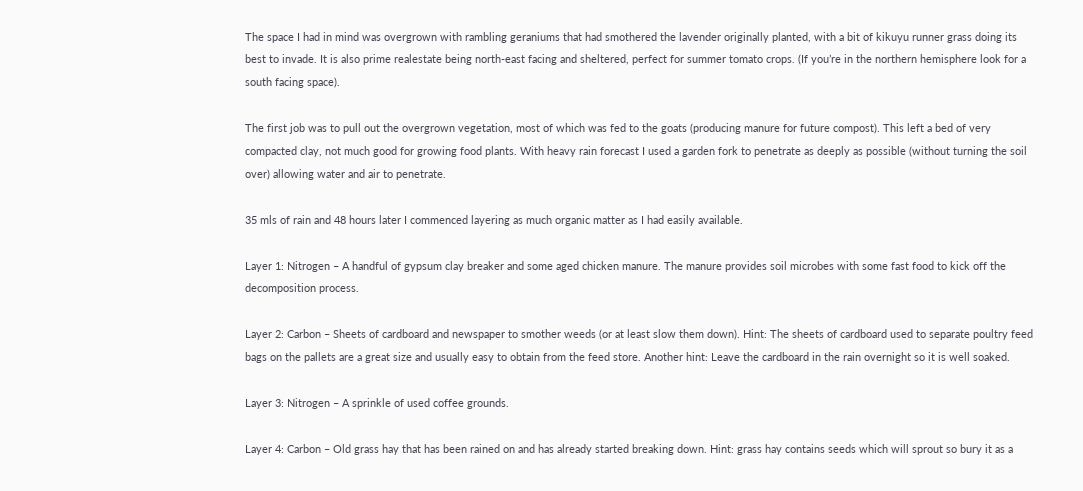The space I had in mind was overgrown with rambling geraniums that had smothered the lavender originally planted, with a bit of kikuyu runner grass doing its best to invade. It is also prime realestate being north-east facing and sheltered, perfect for summer tomato crops. (If you’re in the northern hemisphere look for a south facing space).

The first job was to pull out the overgrown vegetation, most of which was fed to the goats (producing manure for future compost). This left a bed of very compacted clay, not much good for growing food plants. With heavy rain forecast I used a garden fork to penetrate as deeply as possible (without turning the soil over) allowing water and air to penetrate.

35 mls of rain and 48 hours later I commenced layering as much organic matter as I had easily available.

Layer 1: Nitrogen – A handful of gypsum clay breaker and some aged chicken manure. The manure provides soil microbes with some fast food to kick off the decomposition process.

Layer 2: Carbon – Sheets of cardboard and newspaper to smother weeds (or at least slow them down). Hint: The sheets of cardboard used to separate poultry feed bags on the pallets are a great size and usually easy to obtain from the feed store. Another hint: Leave the cardboard in the rain overnight so it is well soaked.

Layer 3: Nitrogen – A sprinkle of used coffee grounds.

Layer 4: Carbon – Old grass hay that has been rained on and has already started breaking down. Hint: grass hay contains seeds which will sprout so bury it as a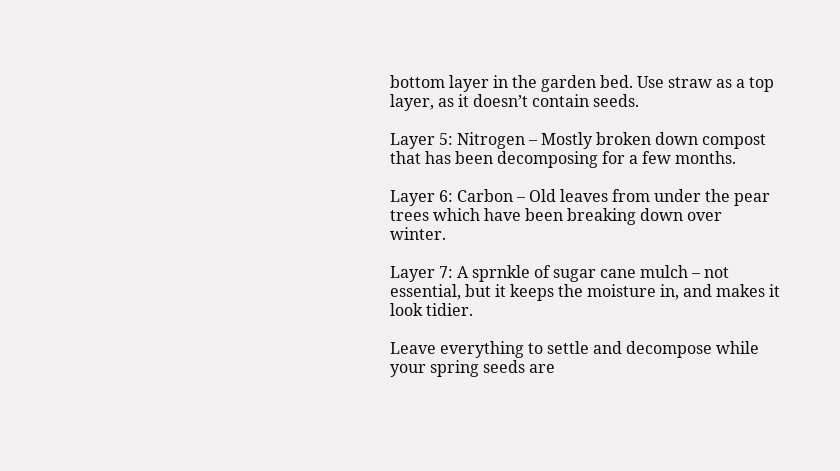bottom layer in the garden bed. Use straw as a top layer, as it doesn’t contain seeds.

Layer 5: Nitrogen – Mostly broken down compost that has been decomposing for a few months.

Layer 6: Carbon – Old leaves from under the pear trees which have been breaking down over winter.

Layer 7: A sprnkle of sugar cane mulch – not essential, but it keeps the moisture in, and makes it look tidier.

Leave everything to settle and decompose while your spring seeds are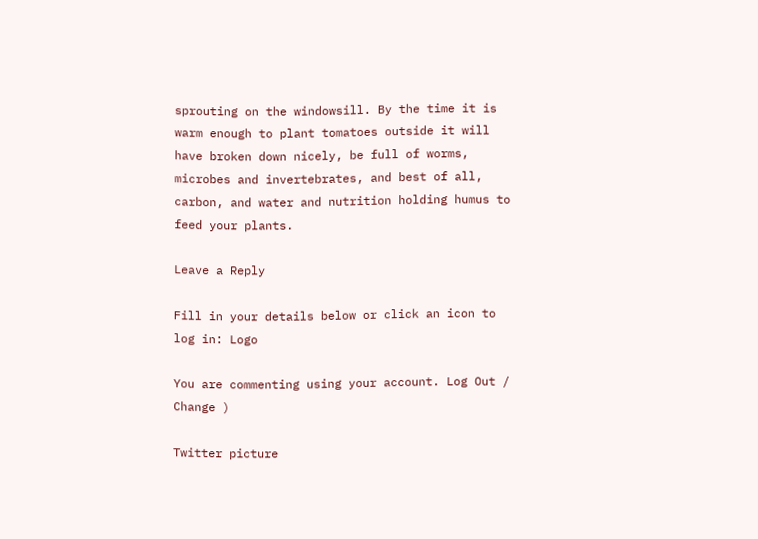sprouting on the windowsill. By the time it is warm enough to plant tomatoes outside it will have broken down nicely, be full of worms, microbes and invertebrates, and best of all, carbon, and water and nutrition holding humus to feed your plants.

Leave a Reply

Fill in your details below or click an icon to log in: Logo

You are commenting using your account. Log Out /  Change )

Twitter picture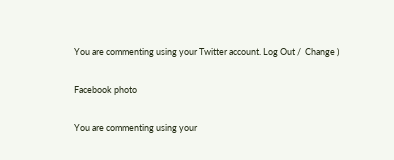You are commenting using your Twitter account. Log Out /  Change )

Facebook photo

You are commenting using your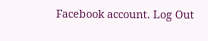Facebook account. Log Out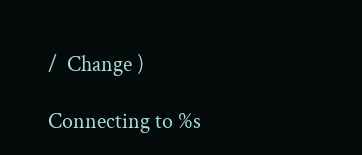/  Change )

Connecting to %s